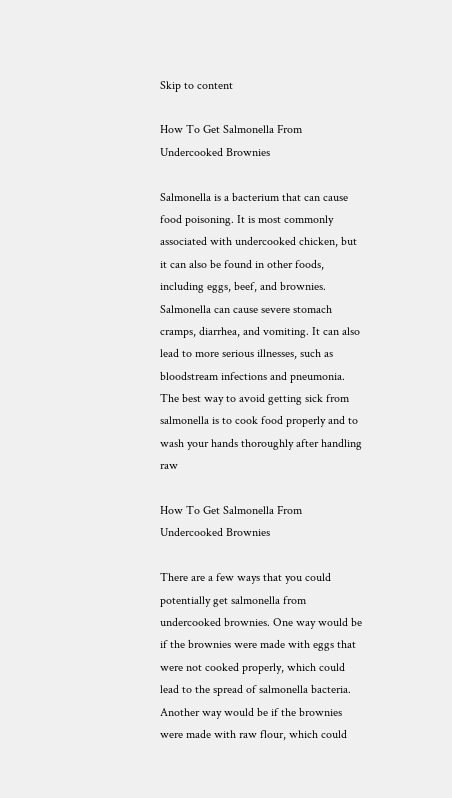Skip to content

How To Get Salmonella From Undercooked Brownies

Salmonella is a bacterium that can cause food poisoning. It is most commonly associated with undercooked chicken, but it can also be found in other foods, including eggs, beef, and brownies. Salmonella can cause severe stomach cramps, diarrhea, and vomiting. It can also lead to more serious illnesses, such as bloodstream infections and pneumonia. The best way to avoid getting sick from salmonella is to cook food properly and to wash your hands thoroughly after handling raw

How To Get Salmonella From Undercooked Brownies

There are a few ways that you could potentially get salmonella from undercooked brownies. One way would be if the brownies were made with eggs that were not cooked properly, which could lead to the spread of salmonella bacteria. Another way would be if the brownies were made with raw flour, which could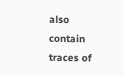also contain traces of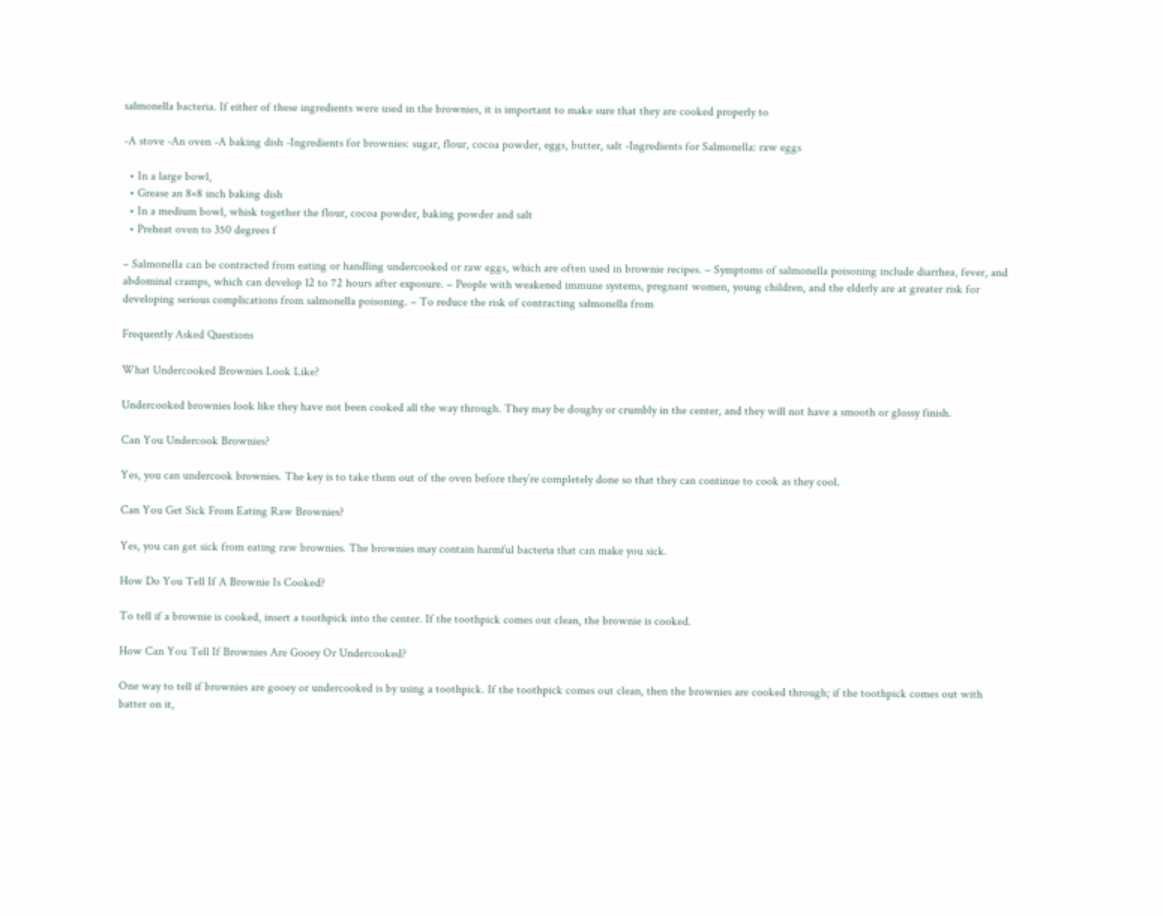salmonella bacteria. If either of these ingredients were used in the brownies, it is important to make sure that they are cooked properly to

-A stove -An oven -A baking dish -Ingredients for brownies: sugar, flour, cocoa powder, eggs, butter, salt -Ingredients for Salmonella: raw eggs

  • In a large bowl,
  • Grease an 8×8 inch baking dish
  • In a medium bowl, whisk together the flour, cocoa powder, baking powder and salt
  • Preheat oven to 350 degrees f

– Salmonella can be contracted from eating or handling undercooked or raw eggs, which are often used in brownie recipes. – Symptoms of salmonella poisoning include diarrhea, fever, and abdominal cramps, which can develop 12 to 72 hours after exposure. – People with weakened immune systems, pregnant women, young children, and the elderly are at greater risk for developing serious complications from salmonella poisoning. – To reduce the risk of contracting salmonella from

Frequently Asked Questions

What Undercooked Brownies Look Like?

Undercooked brownies look like they have not been cooked all the way through. They may be doughy or crumbly in the center, and they will not have a smooth or glossy finish.

Can You Undercook Brownies?

Yes, you can undercook brownies. The key is to take them out of the oven before they’re completely done so that they can continue to cook as they cool.

Can You Get Sick From Eating Raw Brownies?

Yes, you can get sick from eating raw brownies. The brownies may contain harmful bacteria that can make you sick.

How Do You Tell If A Brownie Is Cooked?

To tell if a brownie is cooked, insert a toothpick into the center. If the toothpick comes out clean, the brownie is cooked.

How Can You Tell If Brownies Are Gooey Or Undercooked?

One way to tell if brownies are gooey or undercooked is by using a toothpick. If the toothpick comes out clean, then the brownies are cooked through; if the toothpick comes out with batter on it,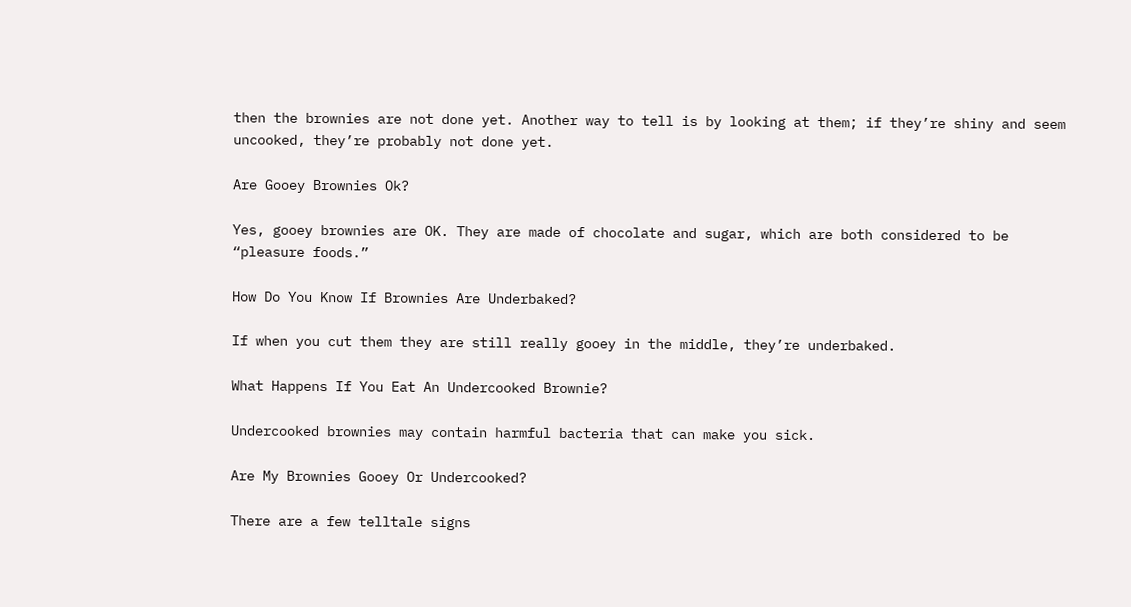then the brownies are not done yet. Another way to tell is by looking at them; if they’re shiny and seem uncooked, they’re probably not done yet.

Are Gooey Brownies Ok?

Yes, gooey brownies are OK. They are made of chocolate and sugar, which are both considered to be “pleasure foods.”

How Do You Know If Brownies Are Underbaked?

If when you cut them they are still really gooey in the middle, they’re underbaked.

What Happens If You Eat An Undercooked Brownie?

Undercooked brownies may contain harmful bacteria that can make you sick.

Are My Brownies Gooey Or Undercooked?

There are a few telltale signs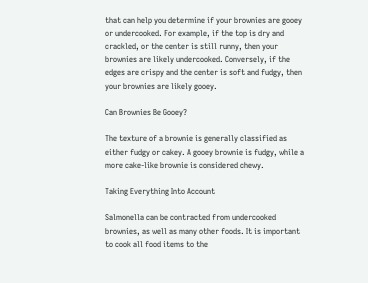that can help you determine if your brownies are gooey or undercooked. For example, if the top is dry and crackled, or the center is still runny, then your brownies are likely undercooked. Conversely, if the edges are crispy and the center is soft and fudgy, then your brownies are likely gooey.

Can Brownies Be Gooey?

The texture of a brownie is generally classified as either fudgy or cakey. A gooey brownie is fudgy, while a more cake-like brownie is considered chewy.

Taking Everything Into Account

Salmonella can be contracted from undercooked brownies, as well as many other foods. It is important to cook all food items to the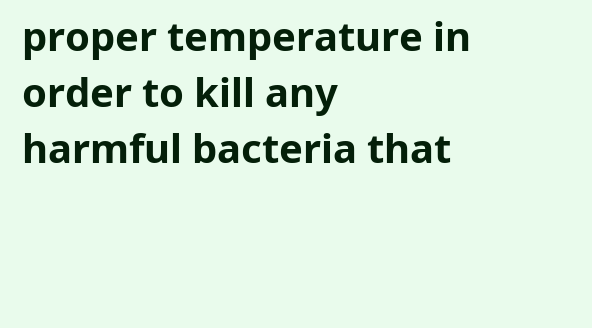proper temperature in order to kill any harmful bacteria that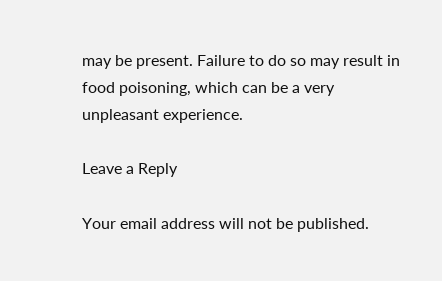may be present. Failure to do so may result in food poisoning, which can be a very unpleasant experience.

Leave a Reply

Your email address will not be published.